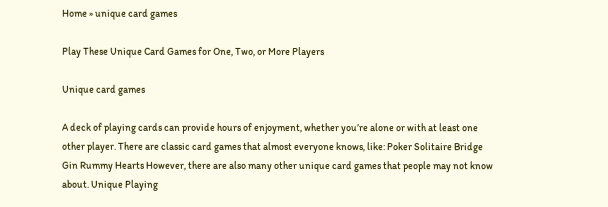Home » unique card games

Play These Unique Card Games for One, Two, or More Players

Unique card games

A deck of playing cards can provide hours of enjoyment, whether you’re alone or with at least one other player. There are classic card games that almost everyone knows, like: Poker Solitaire Bridge Gin Rummy Hearts However, there are also many other unique card games that people may not know about. Unique Playing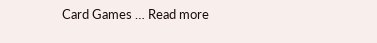Card Games … Read more